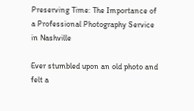Preserving Time: The Importance of a Professional Photography Service in Nashville

Ever stumbled upon an old photo and felt a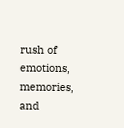rush of emotions, memories, and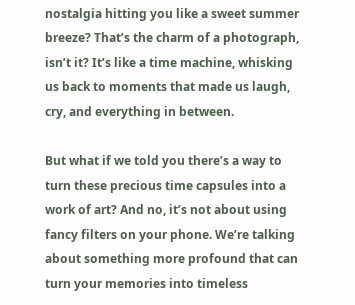nostalgia hitting you like a sweet summer breeze? That’s the charm of a photograph, isn’t it? It’s like a time machine, whisking us back to moments that made us laugh, cry, and everything in between.

But what if we told you there’s a way to turn these precious time capsules into a work of art? And no, it’s not about using fancy filters on your phone. We’re talking about something more profound that can turn your memories into timeless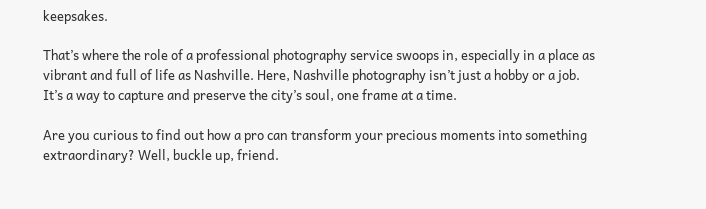keepsakes.

That’s where the role of a professional photography service swoops in, especially in a place as vibrant and full of life as Nashville. Here, Nashville photography isn’t just a hobby or a job. It’s a way to capture and preserve the city’s soul, one frame at a time.

Are you curious to find out how a pro can transform your precious moments into something extraordinary? Well, buckle up, friend.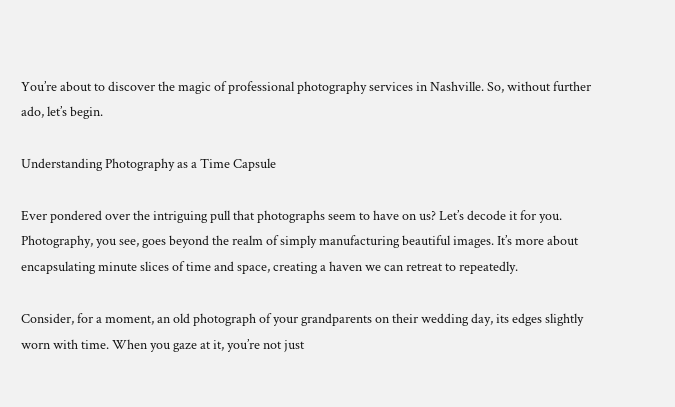You’re about to discover the magic of professional photography services in Nashville. So, without further ado, let’s begin.

Understanding Photography as a Time Capsule

Ever pondered over the intriguing pull that photographs seem to have on us? Let’s decode it for you. Photography, you see, goes beyond the realm of simply manufacturing beautiful images. It’s more about encapsulating minute slices of time and space, creating a haven we can retreat to repeatedly.

Consider, for a moment, an old photograph of your grandparents on their wedding day, its edges slightly worn with time. When you gaze at it, you’re not just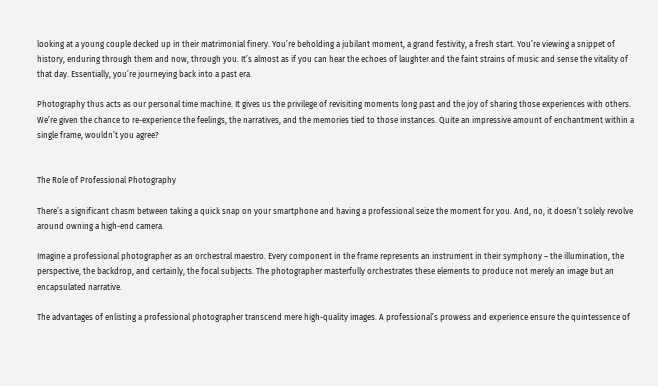looking at a young couple decked up in their matrimonial finery. You’re beholding a jubilant moment, a grand festivity, a fresh start. You’re viewing a snippet of history, enduring through them and now, through you. It’s almost as if you can hear the echoes of laughter and the faint strains of music and sense the vitality of that day. Essentially, you’re journeying back into a past era.

Photography thus acts as our personal time machine. It gives us the privilege of revisiting moments long past and the joy of sharing those experiences with others. We’re given the chance to re-experience the feelings, the narratives, and the memories tied to those instances. Quite an impressive amount of enchantment within a single frame, wouldn’t you agree?


The Role of Professional Photography

There’s a significant chasm between taking a quick snap on your smartphone and having a professional seize the moment for you. And, no, it doesn’t solely revolve around owning a high-end camera.

Imagine a professional photographer as an orchestral maestro. Every component in the frame represents an instrument in their symphony – the illumination, the perspective, the backdrop, and certainly, the focal subjects. The photographer masterfully orchestrates these elements to produce not merely an image but an encapsulated narrative.

The advantages of enlisting a professional photographer transcend mere high-quality images. A professional’s prowess and experience ensure the quintessence of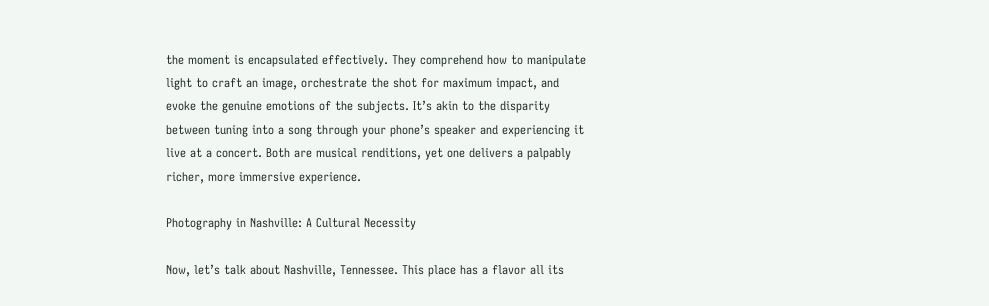the moment is encapsulated effectively. They comprehend how to manipulate light to craft an image, orchestrate the shot for maximum impact, and evoke the genuine emotions of the subjects. It’s akin to the disparity between tuning into a song through your phone’s speaker and experiencing it live at a concert. Both are musical renditions, yet one delivers a palpably richer, more immersive experience.

Photography in Nashville: A Cultural Necessity

Now, let’s talk about Nashville, Tennessee. This place has a flavor all its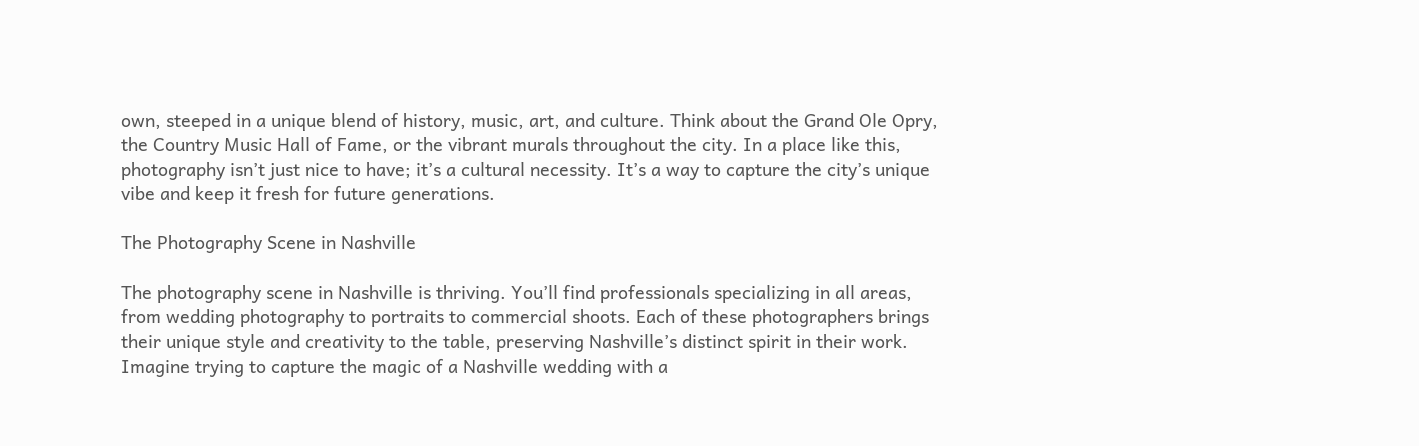own, steeped in a unique blend of history, music, art, and culture. Think about the Grand Ole Opry, the Country Music Hall of Fame, or the vibrant murals throughout the city. In a place like this, photography isn’t just nice to have; it’s a cultural necessity. It’s a way to capture the city’s unique vibe and keep it fresh for future generations.

The Photography Scene in Nashville

The photography scene in Nashville is thriving. You’ll find professionals specializing in all areas, from wedding photography to portraits to commercial shoots. Each of these photographers brings their unique style and creativity to the table, preserving Nashville’s distinct spirit in their work. Imagine trying to capture the magic of a Nashville wedding with a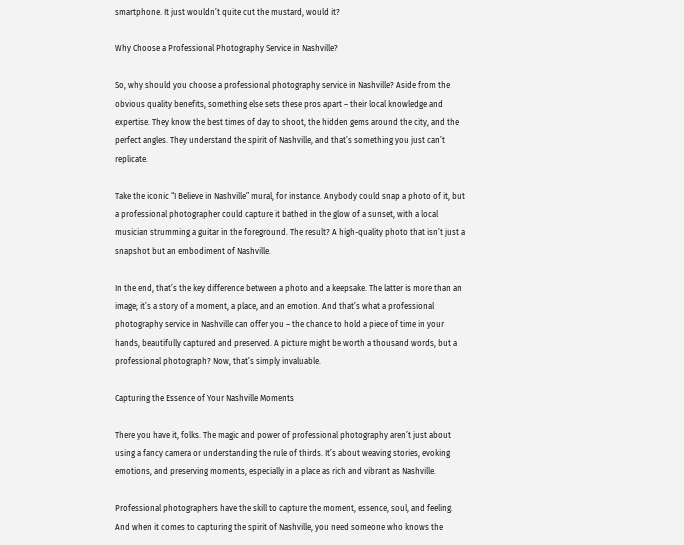smartphone. It just wouldn’t quite cut the mustard, would it?

Why Choose a Professional Photography Service in Nashville?

So, why should you choose a professional photography service in Nashville? Aside from the obvious quality benefits, something else sets these pros apart – their local knowledge and expertise. They know the best times of day to shoot, the hidden gems around the city, and the perfect angles. They understand the spirit of Nashville, and that’s something you just can’t replicate.

Take the iconic “I Believe in Nashville” mural, for instance. Anybody could snap a photo of it, but a professional photographer could capture it bathed in the glow of a sunset, with a local musician strumming a guitar in the foreground. The result? A high-quality photo that isn’t just a snapshot but an embodiment of Nashville.

In the end, that’s the key difference between a photo and a keepsake. The latter is more than an image; it’s a story of a moment, a place, and an emotion. And that’s what a professional photography service in Nashville can offer you – the chance to hold a piece of time in your hands, beautifully captured and preserved. A picture might be worth a thousand words, but a professional photograph? Now, that’s simply invaluable.

Capturing the Essence of Your Nashville Moments

There you have it, folks. The magic and power of professional photography aren’t just about using a fancy camera or understanding the rule of thirds. It’s about weaving stories, evoking emotions, and preserving moments, especially in a place as rich and vibrant as Nashville.

Professional photographers have the skill to capture the moment, essence, soul, and feeling. And when it comes to capturing the spirit of Nashville, you need someone who knows the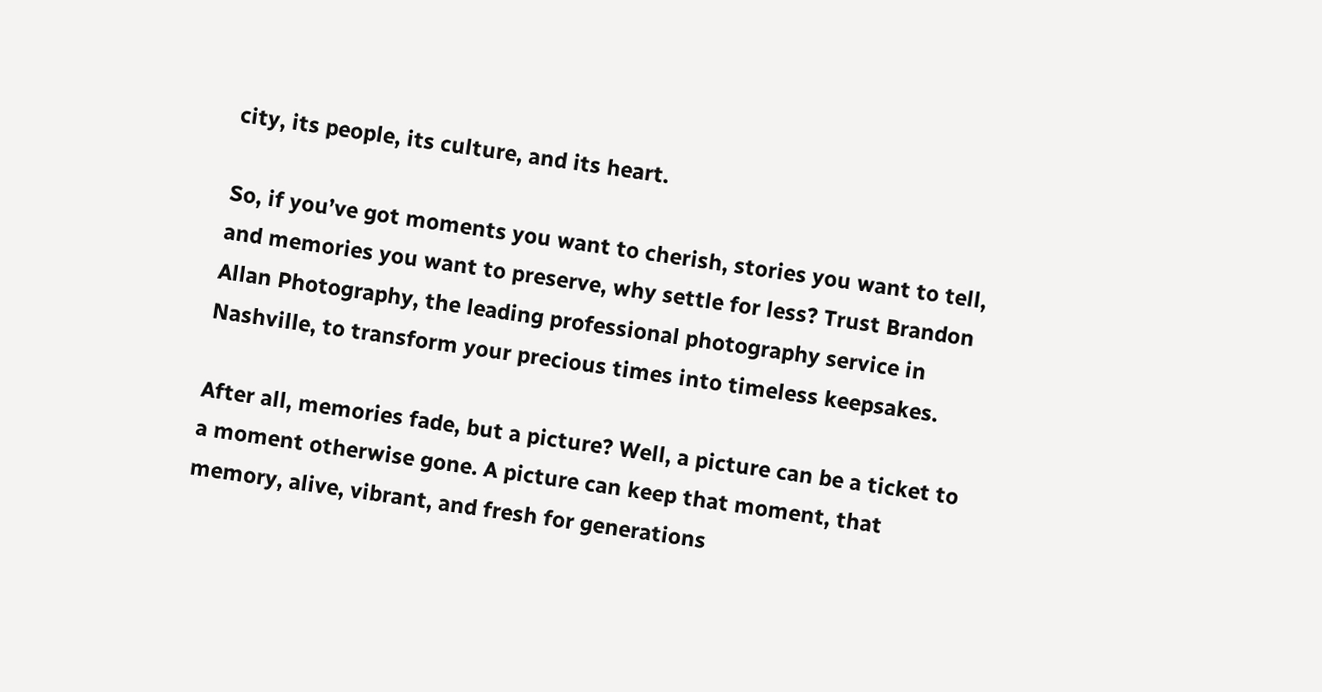city, its people, its culture, and its heart.

So, if you’ve got moments you want to cherish, stories you want to tell, and memories you want to preserve, why settle for less? Trust Brandon Allan Photography, the leading professional photography service in Nashville, to transform your precious times into timeless keepsakes.

After all, memories fade, but a picture? Well, a picture can be a ticket to a moment otherwise gone. A picture can keep that moment, that memory, alive, vibrant, and fresh for generations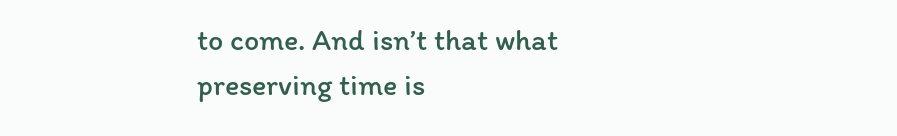to come. And isn’t that what preserving time is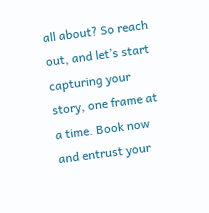all about? So reach out, and let’s start capturing your story, one frame at a time. Book now and entrust your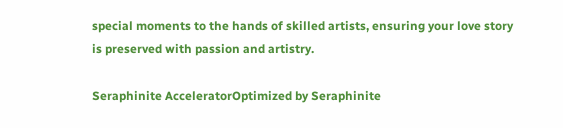special moments to the hands of skilled artists, ensuring your love story is preserved with passion and artistry.

Seraphinite AcceleratorOptimized by Seraphinite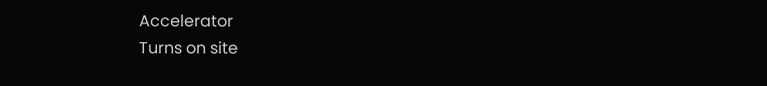Accelerator
Turns on site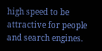high speed to be attractive for people and search engines.